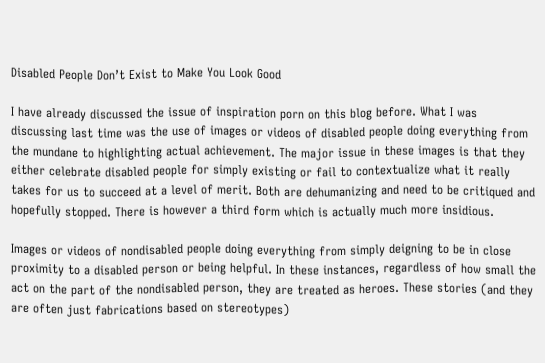Disabled People Don’t Exist to Make You Look Good

I have already discussed the issue of inspiration porn on this blog before. What I was discussing last time was the use of images or videos of disabled people doing everything from the mundane to highlighting actual achievement. The major issue in these images is that they either celebrate disabled people for simply existing or fail to contextualize what it really takes for us to succeed at a level of merit. Both are dehumanizing and need to be critiqued and hopefully stopped. There is however a third form which is actually much more insidious.

Images or videos of nondisabled people doing everything from simply deigning to be in close proximity to a disabled person or being helpful. In these instances, regardless of how small the act on the part of the nondisabled person, they are treated as heroes. These stories (and they are often just fabrications based on stereotypes)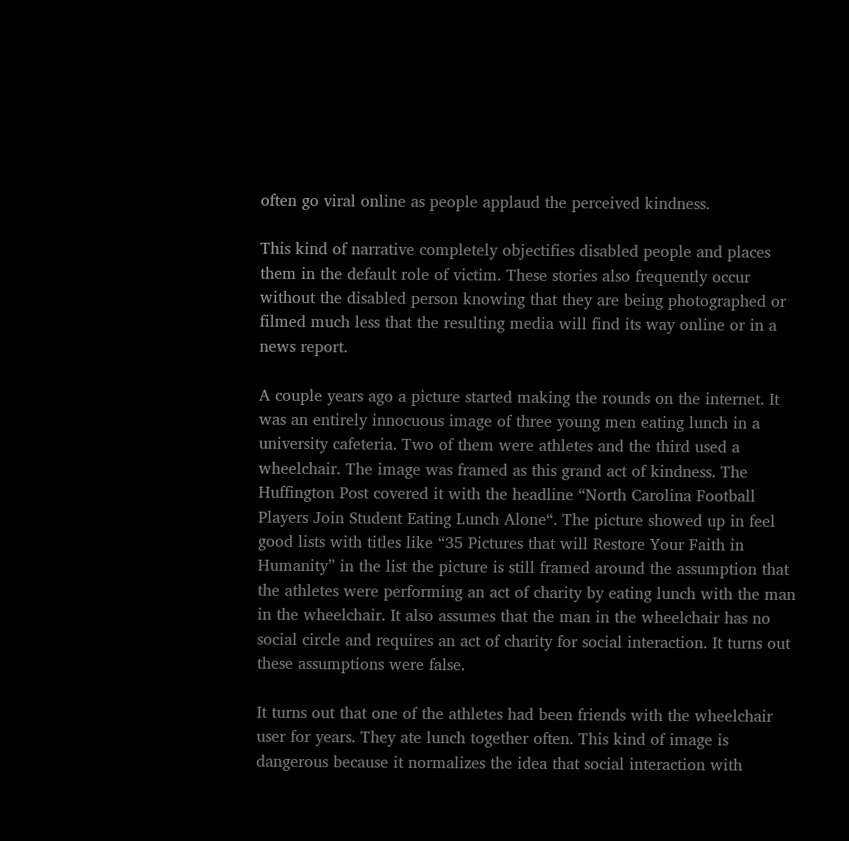often go viral online as people applaud the perceived kindness.

This kind of narrative completely objectifies disabled people and places them in the default role of victim. These stories also frequently occur without the disabled person knowing that they are being photographed or filmed much less that the resulting media will find its way online or in a news report.

A couple years ago a picture started making the rounds on the internet. It was an entirely innocuous image of three young men eating lunch in a university cafeteria. Two of them were athletes and the third used a wheelchair. The image was framed as this grand act of kindness. The Huffington Post covered it with the headline “North Carolina Football Players Join Student Eating Lunch Alone“. The picture showed up in feel good lists with titles like “35 Pictures that will Restore Your Faith in Humanity” in the list the picture is still framed around the assumption that the athletes were performing an act of charity by eating lunch with the man in the wheelchair. It also assumes that the man in the wheelchair has no social circle and requires an act of charity for social interaction. It turns out these assumptions were false.

It turns out that one of the athletes had been friends with the wheelchair user for years. They ate lunch together often. This kind of image is dangerous because it normalizes the idea that social interaction with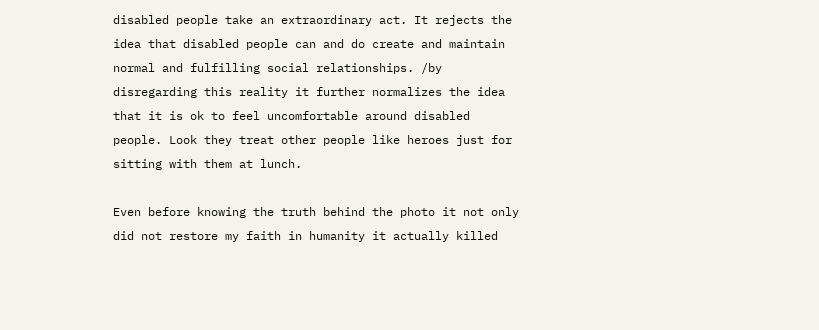disabled people take an extraordinary act. It rejects the idea that disabled people can and do create and maintain normal and fulfilling social relationships. /by disregarding this reality it further normalizes the idea that it is ok to feel uncomfortable around disabled people. Look they treat other people like heroes just for sitting with them at lunch.

Even before knowing the truth behind the photo it not only did not restore my faith in humanity it actually killed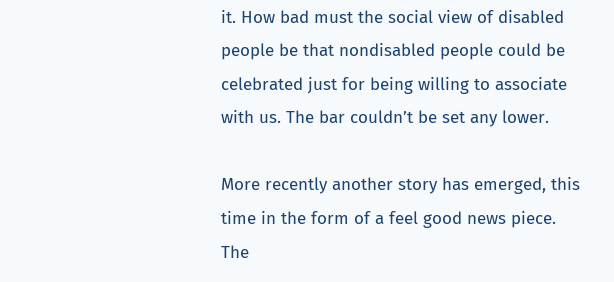it. How bad must the social view of disabled people be that nondisabled people could be celebrated just for being willing to associate with us. The bar couldn’t be set any lower.

More recently another story has emerged, this time in the form of a feel good news piece. The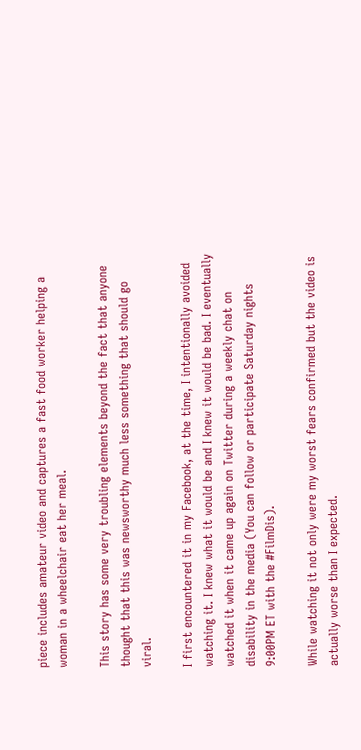piece includes amateur video and captures a fast food worker helping a woman in a wheelchair eat her meal.

This story has some very troubling elements beyond the fact that anyone thought that this was newsworthy much less something that should go viral.

I first encountered it in my Facebook, at the time, I intentionally avoided watching it. I knew what it would be and I knew it would be bad. I eventually watched it when it came up again on Twitter during a weekly chat on disability in the media (You can follow or participate Saturday nights 9:00PM ET with the #FilmDis).

While watching it not only were my worst fears confirmed but the video is actually worse than I expected.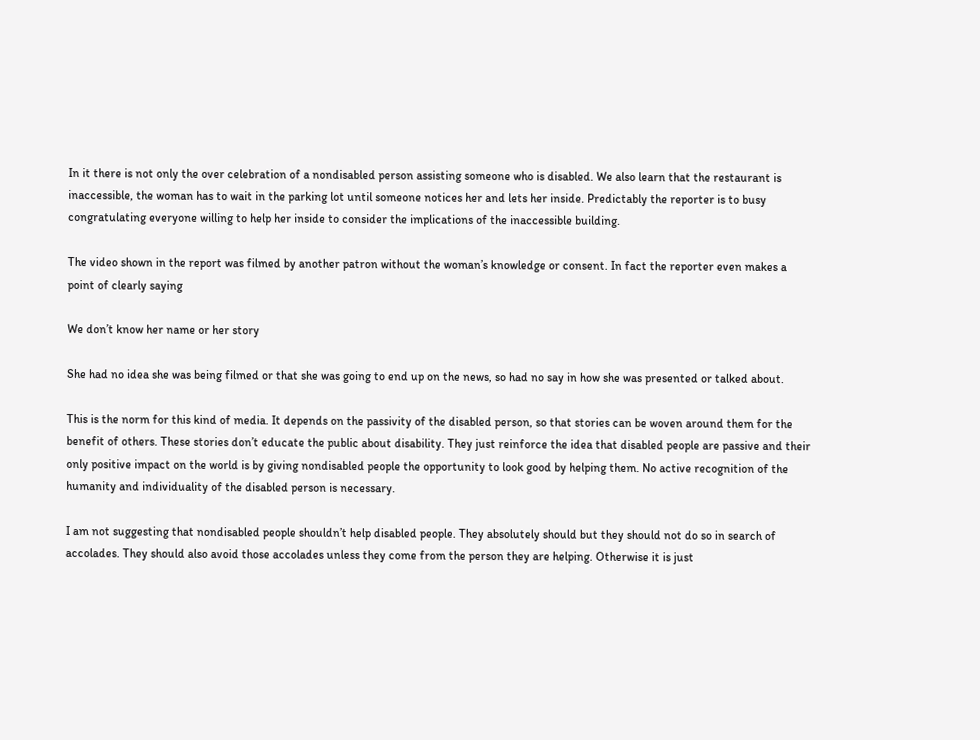In it there is not only the over celebration of a nondisabled person assisting someone who is disabled. We also learn that the restaurant is inaccessible, the woman has to wait in the parking lot until someone notices her and lets her inside. Predictably the reporter is to busy congratulating everyone willing to help her inside to consider the implications of the inaccessible building.

The video shown in the report was filmed by another patron without the woman’s knowledge or consent. In fact the reporter even makes a point of clearly saying

We don’t know her name or her story

She had no idea she was being filmed or that she was going to end up on the news, so had no say in how she was presented or talked about.

This is the norm for this kind of media. It depends on the passivity of the disabled person, so that stories can be woven around them for the benefit of others. These stories don’t educate the public about disability. They just reinforce the idea that disabled people are passive and their only positive impact on the world is by giving nondisabled people the opportunity to look good by helping them. No active recognition of the humanity and individuality of the disabled person is necessary.

I am not suggesting that nondisabled people shouldn’t help disabled people. They absolutely should but they should not do so in search of accolades. They should also avoid those accolades unless they come from the person they are helping. Otherwise it is just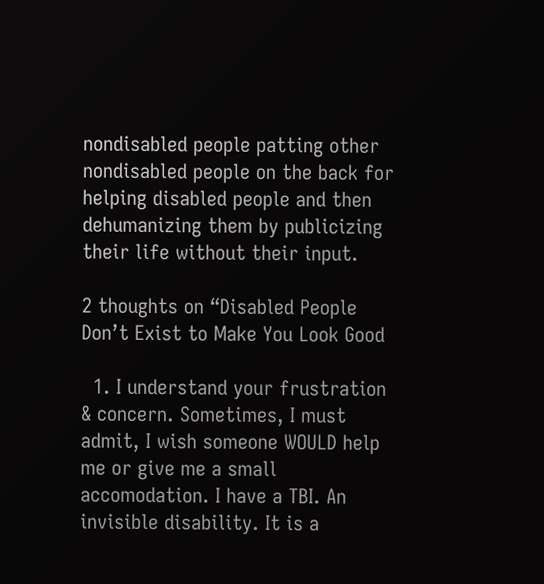nondisabled people patting other nondisabled people on the back for helping disabled people and then dehumanizing them by publicizing their life without their input.

2 thoughts on “Disabled People Don’t Exist to Make You Look Good

  1. I understand your frustration & concern. Sometimes, I must admit, I wish someone WOULD help me or give me a small accomodation. I have a TBI. An invisible disability. It is a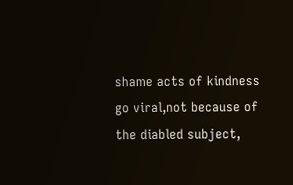shame acts of kindness go viral,not because of the diabled subject,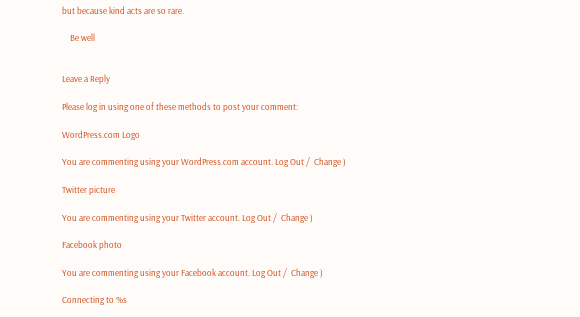but because kind acts are so rare.

    Be well


Leave a Reply

Please log in using one of these methods to post your comment:

WordPress.com Logo

You are commenting using your WordPress.com account. Log Out /  Change )

Twitter picture

You are commenting using your Twitter account. Log Out /  Change )

Facebook photo

You are commenting using your Facebook account. Log Out /  Change )

Connecting to %s